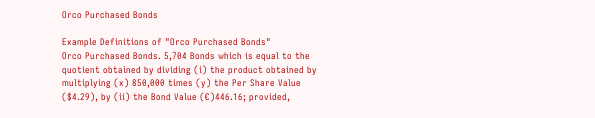Orco Purchased Bonds

Example Definitions of "Orco Purchased Bonds"
Orco Purchased Bonds. 5,704 Bonds which is equal to the quotient obtained by dividing (i) the product obtained by multiplying (x) 850,000 times (y) the Per Share Value ($4.29), by (ii) the Bond Value (€)446.16; provided,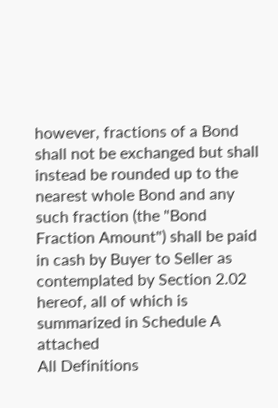however, fractions of a Bond shall not be exchanged but shall instead be rounded up to the nearest whole Bond and any such fraction (the "Bond Fraction Amount") shall be paid in cash by Buyer to Seller as contemplated by Section 2.02 hereof, all of which is summarized in Schedule A attached
All Definitions